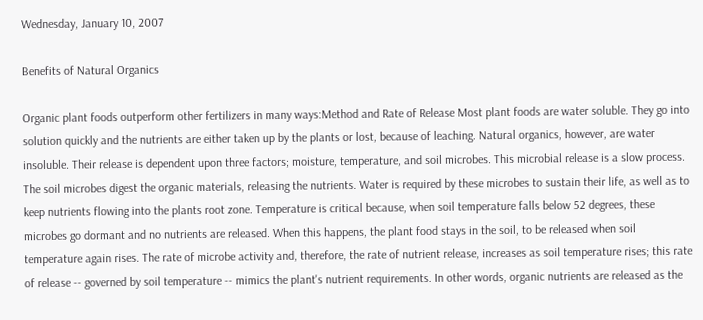Wednesday, January 10, 2007

Benefits of Natural Organics

Organic plant foods outperform other fertilizers in many ways:Method and Rate of Release Most plant foods are water soluble. They go into solution quickly and the nutrients are either taken up by the plants or lost, because of leaching. Natural organics, however, are water insoluble. Their release is dependent upon three factors; moisture, temperature, and soil microbes. This microbial release is a slow process. The soil microbes digest the organic materials, releasing the nutrients. Water is required by these microbes to sustain their life, as well as to keep nutrients flowing into the plants root zone. Temperature is critical because, when soil temperature falls below 52 degrees, these microbes go dormant and no nutrients are released. When this happens, the plant food stays in the soil, to be released when soil temperature again rises. The rate of microbe activity and, therefore, the rate of nutrient release, increases as soil temperature rises; this rate of release -- governed by soil temperature -- mimics the plant's nutrient requirements. In other words, organic nutrients are released as the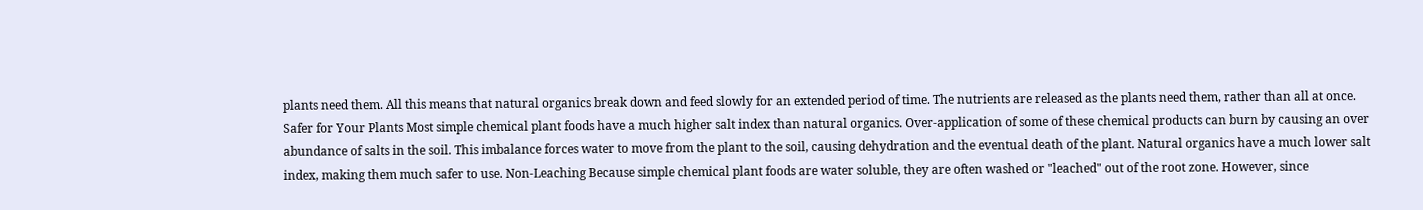plants need them. All this means that natural organics break down and feed slowly for an extended period of time. The nutrients are released as the plants need them, rather than all at once. Safer for Your Plants Most simple chemical plant foods have a much higher salt index than natural organics. Over-application of some of these chemical products can burn by causing an over abundance of salts in the soil. This imbalance forces water to move from the plant to the soil, causing dehydration and the eventual death of the plant. Natural organics have a much lower salt index, making them much safer to use. Non-Leaching Because simple chemical plant foods are water soluble, they are often washed or "leached" out of the root zone. However, since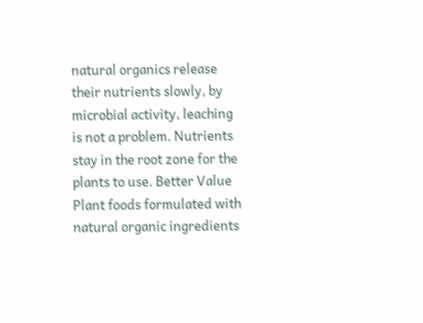natural organics release their nutrients slowly, by microbial activity, leaching is not a problem. Nutrients stay in the root zone for the plants to use. Better Value Plant foods formulated with natural organic ingredients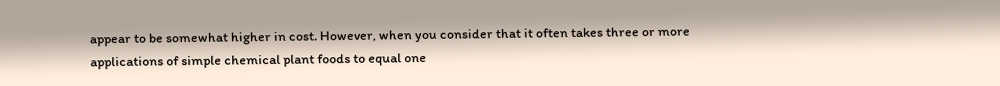appear to be somewhat higher in cost. However, when you consider that it often takes three or more applications of simple chemical plant foods to equal one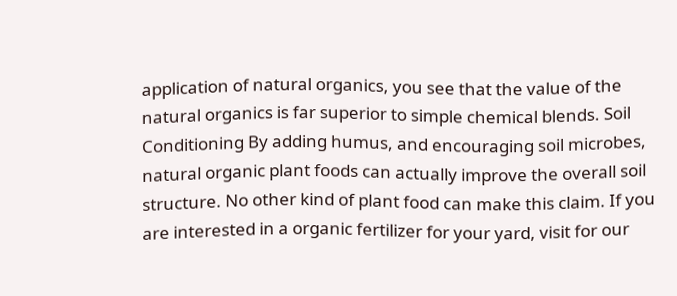application of natural organics, you see that the value of the natural organics is far superior to simple chemical blends. Soil Conditioning By adding humus, and encouraging soil microbes, natural organic plant foods can actually improve the overall soil structure. No other kind of plant food can make this claim. If you are interested in a organic fertilizer for your yard, visit for our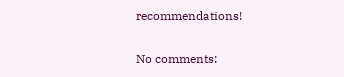recommendations!

No comments: